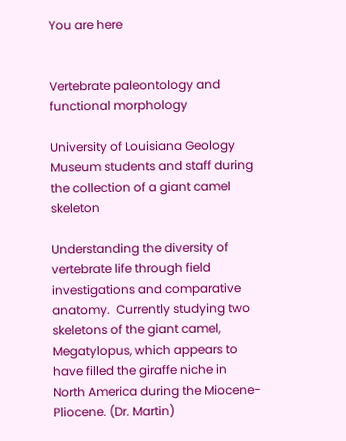You are here


Vertebrate paleontology and functional morphology

University of Louisiana Geology Museum students and staff during the collection of a giant camel skeleton

Understanding the diversity of vertebrate life through field investigations and comparative anatomy.  Currently studying two skeletons of the giant camel, Megatylopus, which appears to have filled the giraffe niche in North America during the Miocene-Pliocene. (Dr. Martin)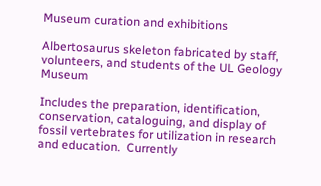Museum curation and exhibitions

Albertosaurus skeleton fabricated by staff, volunteers, and students of the UL Geology Museum

Includes the preparation, identification, conservation, cataloguing, and display of fossil vertebrates for utilization in research and education.  Currently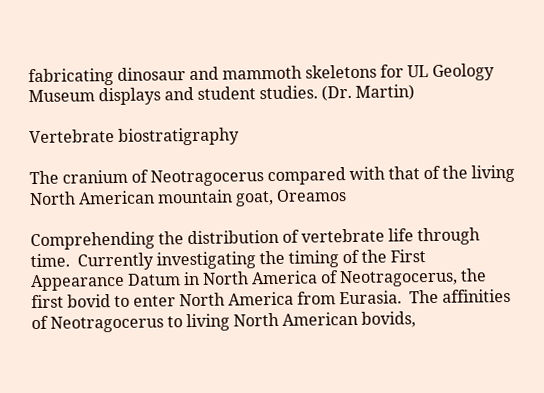fabricating dinosaur and mammoth skeletons for UL Geology Museum displays and student studies. (Dr. Martin)

Vertebrate biostratigraphy

The cranium of Neotragocerus compared with that of the living North American mountain goat, Oreamos

Comprehending the distribution of vertebrate life through time.  Currently investigating the timing of the First Appearance Datum in North America of Neotragocerus, the first bovid to enter North America from Eurasia.  The affinities of Neotragocerus to living North American bovids,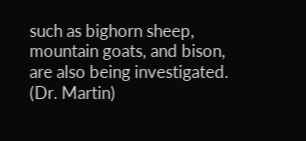such as bighorn sheep, mountain goats, and bison, are also being investigated. (Dr. Martin)